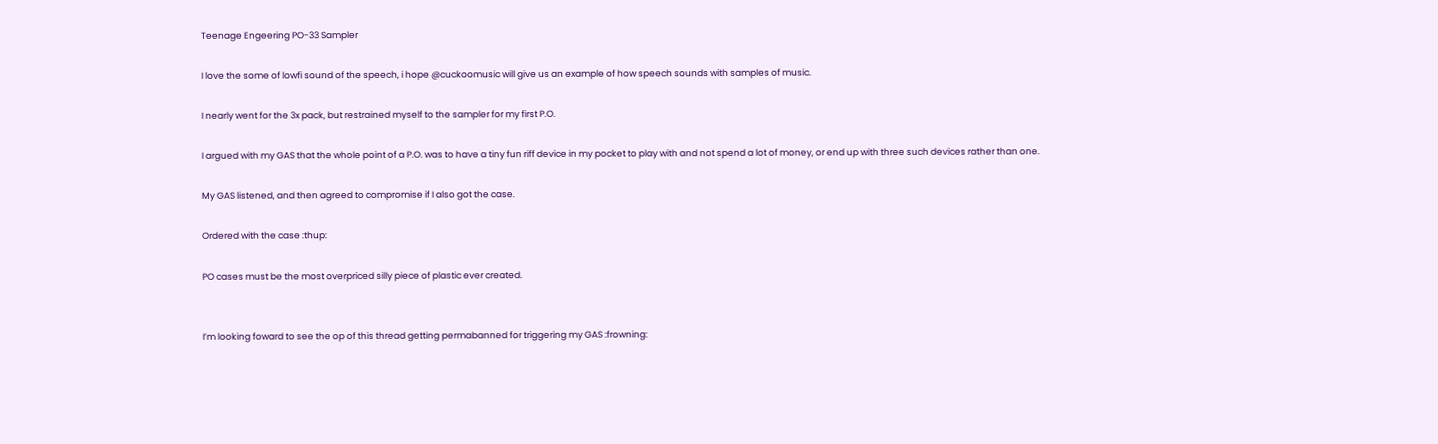Teenage Engeering PO-33 Sampler

I love the some of lowfi sound of the speech, i hope @cuckoomusic will give us an example of how speech sounds with samples of music.

I nearly went for the 3x pack, but restrained myself to the sampler for my first P.O.

I argued with my GAS that the whole point of a P.O. was to have a tiny fun riff device in my pocket to play with and not spend a lot of money, or end up with three such devices rather than one.

My GAS listened, and then agreed to compromise if I also got the case.

Ordered with the case :thup:

PO cases must be the most overpriced silly piece of plastic ever created.


I’m looking foward to see the op of this thread getting permabanned for triggering my GAS :frowning: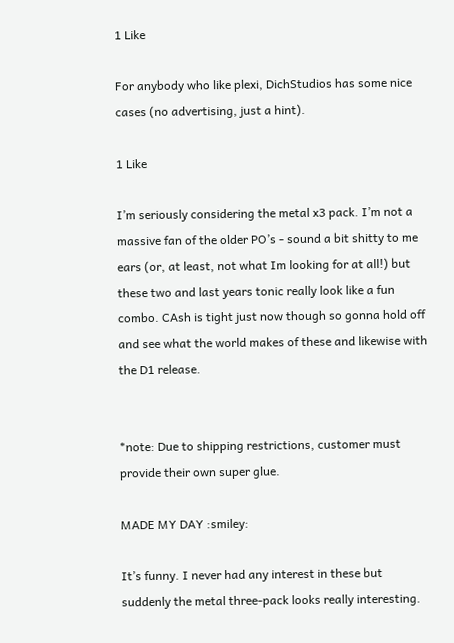1 Like

For anybody who like plexi, DichStudios has some nice cases (no advertising, just a hint).

1 Like

I’m seriously considering the metal x3 pack. I’m not a massive fan of the older PO’s - sound a bit shitty to me ears (or, at least, not what Im looking for at all!) but these two and last years tonic really look like a fun combo. CAsh is tight just now though so gonna hold off and see what the world makes of these and likewise with the D1 release.


*note: Due to shipping restrictions, customer must provide their own super glue.

MADE MY DAY :smiley:

It’s funny. I never had any interest in these but suddenly the metal three-pack looks really interesting.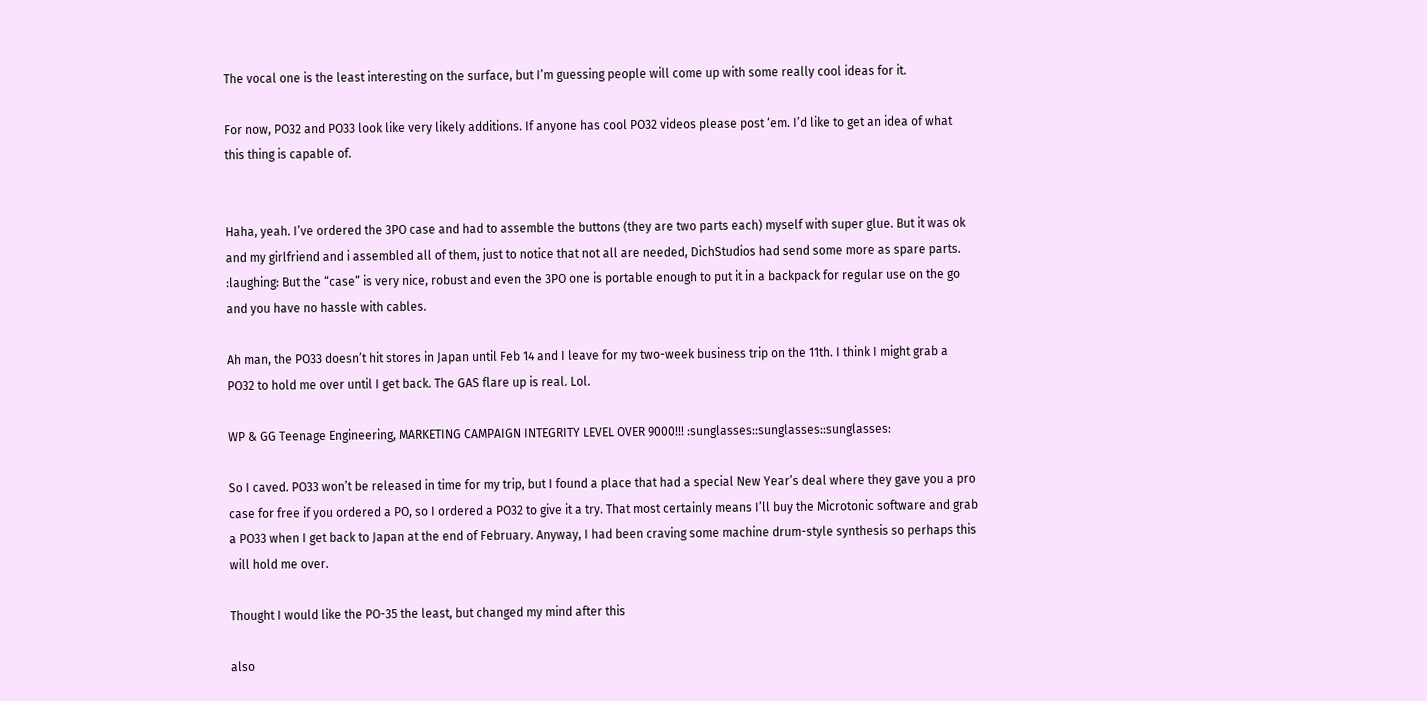The vocal one is the least interesting on the surface, but I’m guessing people will come up with some really cool ideas for it.

For now, PO32 and PO33 look like very likely additions. If anyone has cool PO32 videos please post ‘em. I’d like to get an idea of what this thing is capable of.


Haha, yeah. I’ve ordered the 3PO case and had to assemble the buttons (they are two parts each) myself with super glue. But it was ok and my girlfriend and i assembled all of them, just to notice that not all are needed, DichStudios had send some more as spare parts. :laughing: But the “case” is very nice, robust and even the 3PO one is portable enough to put it in a backpack for regular use on the go and you have no hassle with cables.

Ah man, the PO33 doesn’t hit stores in Japan until Feb 14 and I leave for my two-week business trip on the 11th. I think I might grab a PO32 to hold me over until I get back. The GAS flare up is real. Lol.

WP & GG Teenage Engineering, MARKETING CAMPAIGN INTEGRITY LEVEL OVER 9000!!! :sunglasses::sunglasses::sunglasses:

So I caved. PO33 won’t be released in time for my trip, but I found a place that had a special New Year’s deal where they gave you a pro case for free if you ordered a PO, so I ordered a PO32 to give it a try. That most certainly means I’ll buy the Microtonic software and grab a PO33 when I get back to Japan at the end of February. Anyway, I had been craving some machine drum-style synthesis so perhaps this will hold me over.

Thought I would like the PO-35 the least, but changed my mind after this

also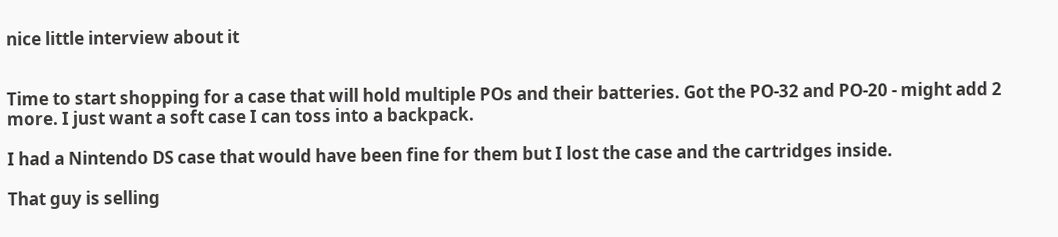nice little interview about it


Time to start shopping for a case that will hold multiple POs and their batteries. Got the PO-32 and PO-20 - might add 2 more. I just want a soft case I can toss into a backpack.

I had a Nintendo DS case that would have been fine for them but I lost the case and the cartridges inside.

That guy is selling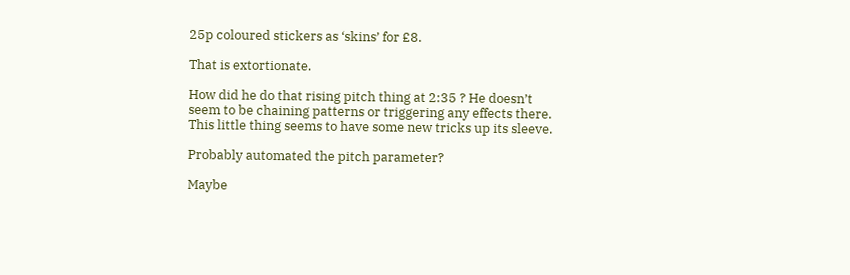25p coloured stickers as ‘skins’ for £8.

That is extortionate.

How did he do that rising pitch thing at 2:35 ? He doesn’t seem to be chaining patterns or triggering any effects there. This little thing seems to have some new tricks up its sleeve.

Probably automated the pitch parameter?

Maybe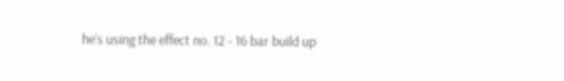he’s using the effect no. 12 - 16 bar build up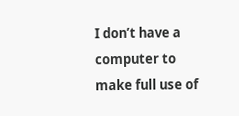I don’t have a computer to make full use of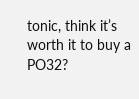tonic, think it’s worth it to buy a PO32?